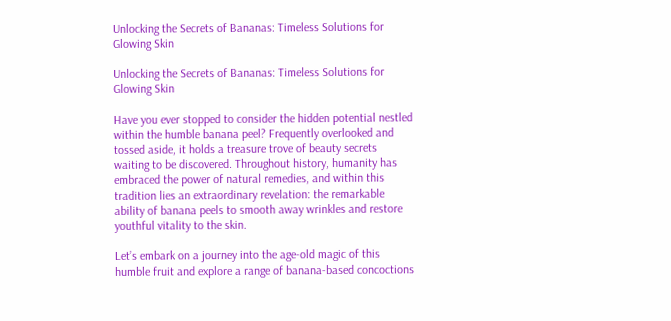Unlocking the Secrets of Bananas: Timeless Solutions for Glowing Skin

Unlocking the Secrets of Bananas: Timeless Solutions for Glowing Skin

Have you ever stopped to consider the hidden potential nestled within the humble banana peel? Frequently overlooked and tossed aside, it holds a treasure trove of beauty secrets waiting to be discovered. Throughout history, humanity has embraced the power of natural remedies, and within this tradition lies an extraordinary revelation: the remarkable ability of banana peels to smooth away wrinkles and restore youthful vitality to the skin.

Let’s embark on a journey into the age-old magic of this humble fruit and explore a range of banana-based concoctions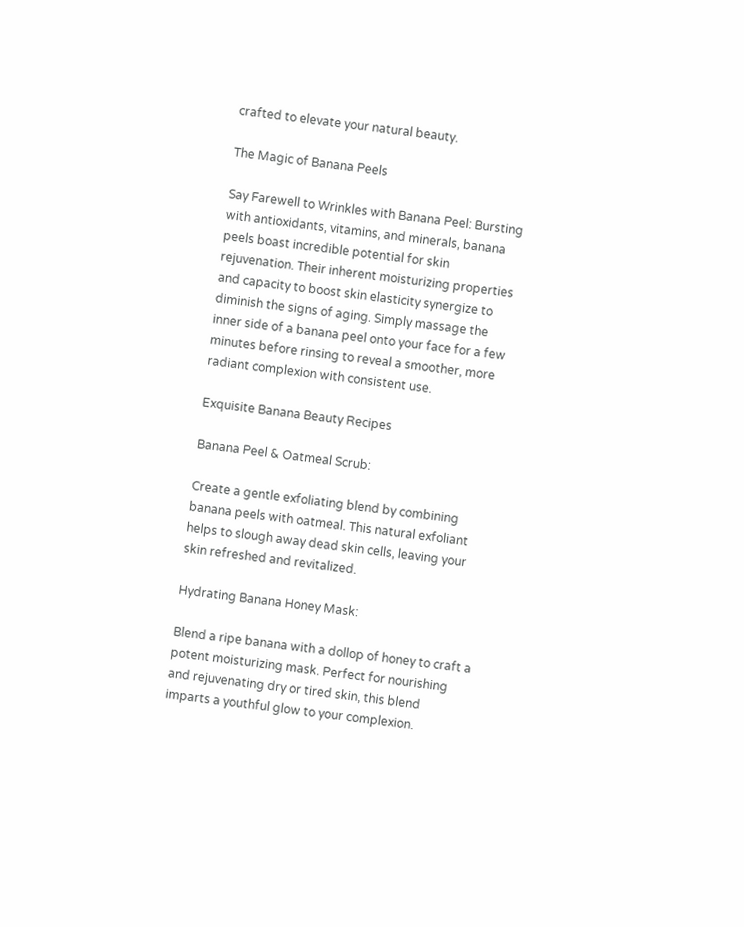crafted to elevate your natural beauty.

The Magic of Banana Peels

Say Farewell to Wrinkles with Banana Peel: Bursting with antioxidants, vitamins, and minerals, banana peels boast incredible potential for skin rejuvenation. Their inherent moisturizing properties and capacity to boost skin elasticity synergize to diminish the signs of aging. Simply massage the inner side of a banana peel onto your face for a few minutes before rinsing to reveal a smoother, more radiant complexion with consistent use.

Exquisite Banana Beauty Recipes

Banana Peel & Oatmeal Scrub:

Create a gentle exfoliating blend by combining banana peels with oatmeal. This natural exfoliant helps to slough away dead skin cells, leaving your skin refreshed and revitalized.

Hydrating Banana Honey Mask:

Blend a ripe banana with a dollop of honey to craft a potent moisturizing mask. Perfect for nourishing and rejuvenating dry or tired skin, this blend imparts a youthful glow to your complexion.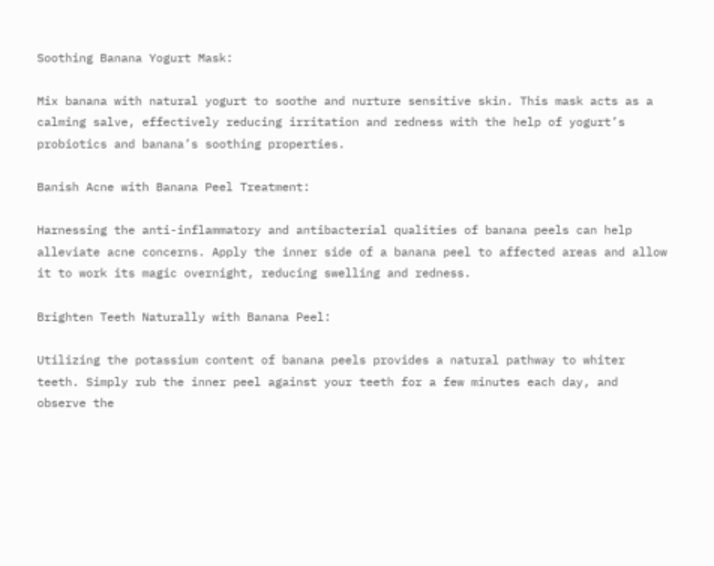Soothing Banana Yogurt Mask:

Mix banana with natural yogurt to soothe and nurture sensitive skin. This mask acts as a calming salve, effectively reducing irritation and redness with the help of yogurt’s probiotics and banana’s soothing properties.

Banish Acne with Banana Peel Treatment:

Harnessing the anti-inflammatory and antibacterial qualities of banana peels can help alleviate acne concerns. Apply the inner side of a banana peel to affected areas and allow it to work its magic overnight, reducing swelling and redness.

Brighten Teeth Naturally with Banana Peel:

Utilizing the potassium content of banana peels provides a natural pathway to whiter teeth. Simply rub the inner peel against your teeth for a few minutes each day, and observe the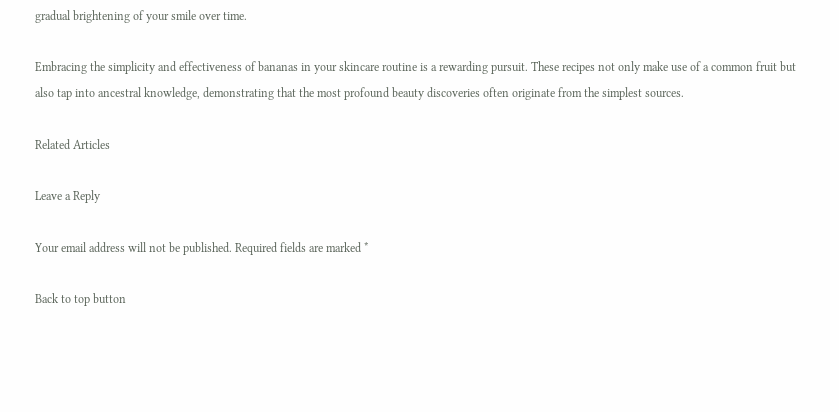gradual brightening of your smile over time.

Embracing the simplicity and effectiveness of bananas in your skincare routine is a rewarding pursuit. These recipes not only make use of a common fruit but also tap into ancestral knowledge, demonstrating that the most profound beauty discoveries often originate from the simplest sources.

Related Articles

Leave a Reply

Your email address will not be published. Required fields are marked *

Back to top button